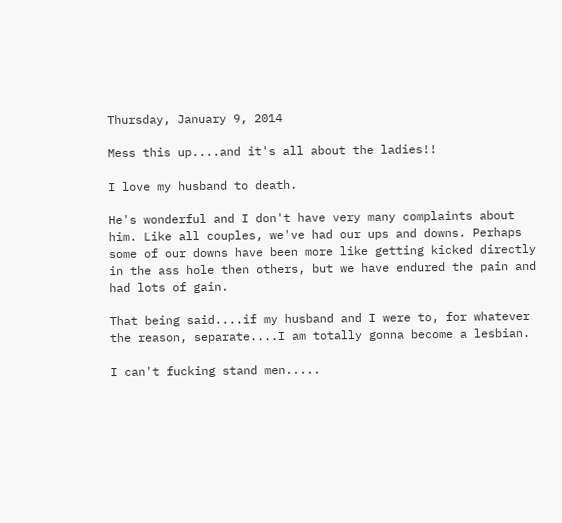Thursday, January 9, 2014

Mess this up....and it's all about the ladies!!

I love my husband to death.

He's wonderful and I don't have very many complaints about him. Like all couples, we've had our ups and downs. Perhaps some of our downs have been more like getting kicked directly in the ass hole then others, but we have endured the pain and had lots of gain.

That being said....if my husband and I were to, for whatever the reason, separate....I am totally gonna become a lesbian.

I can't fucking stand men.....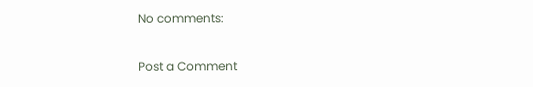No comments:

Post a Comment